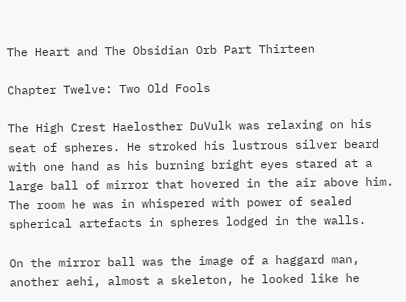The Heart and The Obsidian Orb Part Thirteen

Chapter Twelve: Two Old Fools

The High Crest Haelosther DuVulk was relaxing on his seat of spheres. He stroked his lustrous silver beard with one hand as his burning bright eyes stared at a large ball of mirror that hovered in the air above him. The room he was in whispered with power of sealed spherical artefacts in spheres lodged in the walls.

On the mirror ball was the image of a haggard man, another aehi, almost a skeleton, he looked like he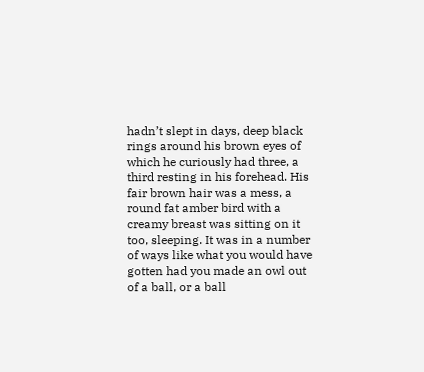hadn’t slept in days, deep black rings around his brown eyes of which he curiously had three, a third resting in his forehead. His fair brown hair was a mess, a round fat amber bird with a creamy breast was sitting on it too, sleeping. It was in a number of ways like what you would have gotten had you made an owl out of a ball, or a ball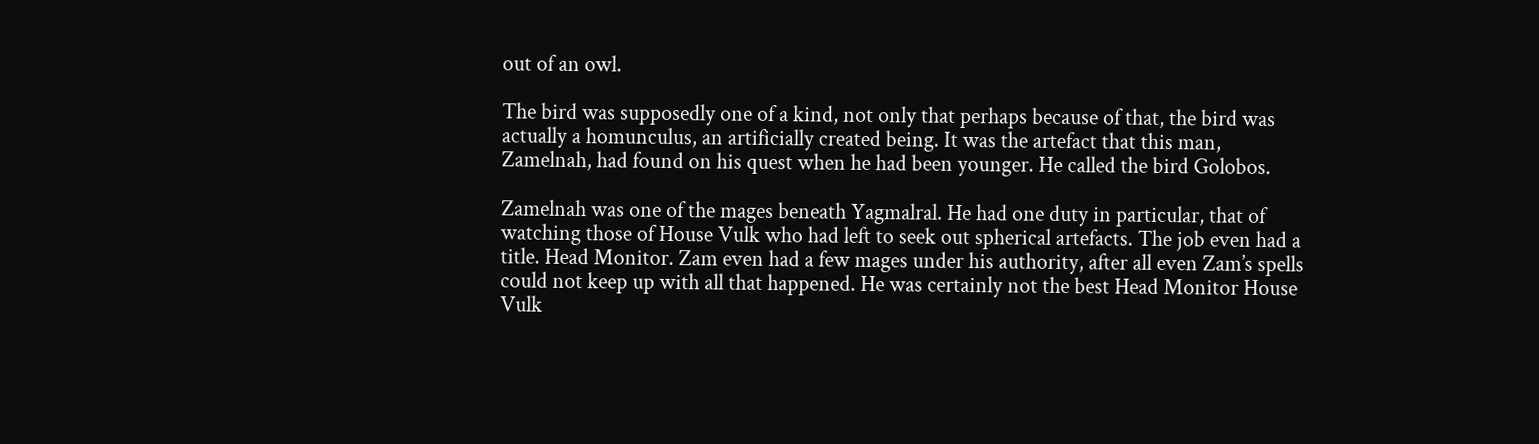out of an owl.

The bird was supposedly one of a kind, not only that perhaps because of that, the bird was actually a homunculus, an artificially created being. It was the artefact that this man, Zamelnah, had found on his quest when he had been younger. He called the bird Golobos.

Zamelnah was one of the mages beneath Yagmalral. He had one duty in particular, that of watching those of House Vulk who had left to seek out spherical artefacts. The job even had a title. Head Monitor. Zam even had a few mages under his authority, after all even Zam’s spells could not keep up with all that happened. He was certainly not the best Head Monitor House Vulk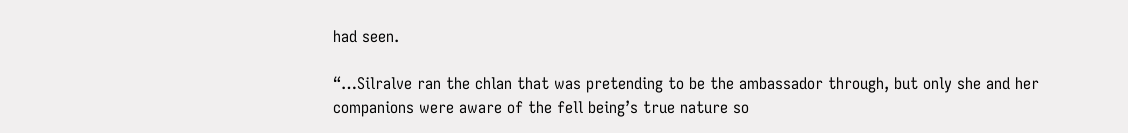had seen.

“…Silralve ran the chlan that was pretending to be the ambassador through, but only she and her companions were aware of the fell being’s true nature so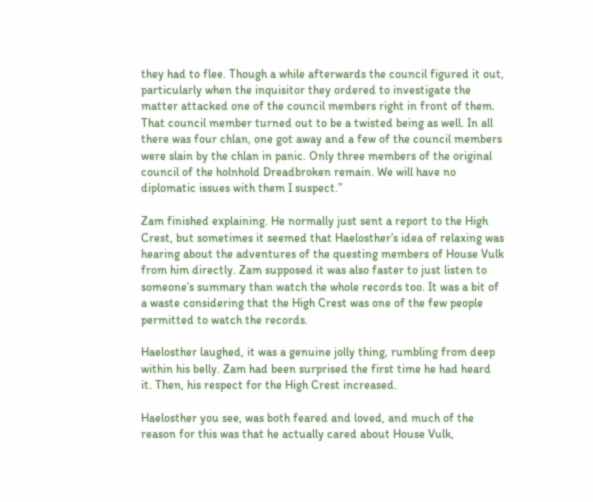they had to flee. Though a while afterwards the council figured it out, particularly when the inquisitor they ordered to investigate the matter attacked one of the council members right in front of them. That council member turned out to be a twisted being as well. In all there was four chlan, one got away and a few of the council members were slain by the chlan in panic. Only three members of the original council of the holnhold Dreadbroken remain. We will have no diplomatic issues with them I suspect.”

Zam finished explaining. He normally just sent a report to the High Crest, but sometimes it seemed that Haelosther’s idea of relaxing was hearing about the adventures of the questing members of House Vulk from him directly. Zam supposed it was also faster to just listen to someone’s summary than watch the whole records too. It was a bit of a waste considering that the High Crest was one of the few people permitted to watch the records.

Haelosther laughed, it was a genuine jolly thing, rumbling from deep within his belly. Zam had been surprised the first time he had heard it. Then, his respect for the High Crest increased.

Haelosther you see, was both feared and loved, and much of the reason for this was that he actually cared about House Vulk,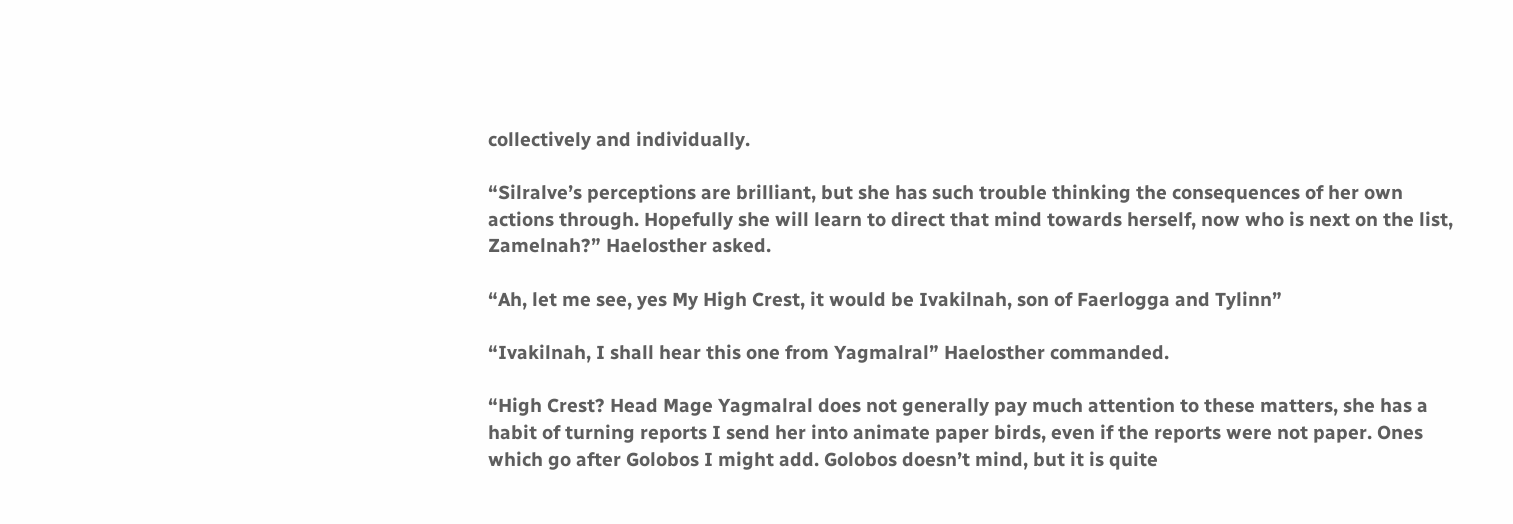collectively and individually.

“Silralve’s perceptions are brilliant, but she has such trouble thinking the consequences of her own actions through. Hopefully she will learn to direct that mind towards herself, now who is next on the list, Zamelnah?” Haelosther asked.

“Ah, let me see, yes My High Crest, it would be Ivakilnah, son of Faerlogga and Tylinn”

“Ivakilnah, I shall hear this one from Yagmalral” Haelosther commanded.

“High Crest? Head Mage Yagmalral does not generally pay much attention to these matters, she has a habit of turning reports I send her into animate paper birds, even if the reports were not paper. Ones which go after Golobos I might add. Golobos doesn’t mind, but it is quite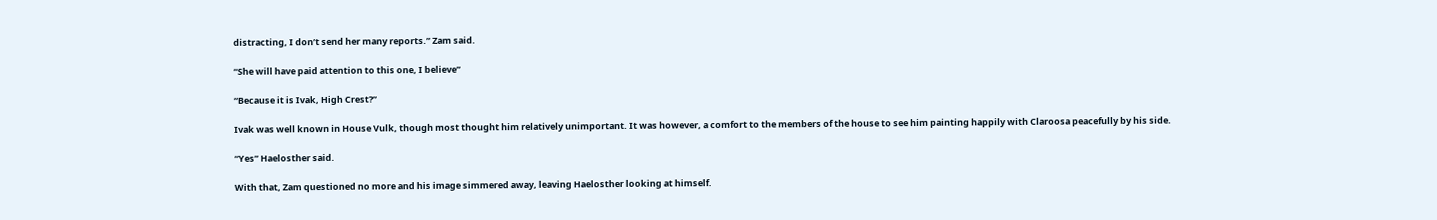distracting, I don’t send her many reports.” Zam said.

“She will have paid attention to this one, I believe”

“Because it is Ivak, High Crest?”

Ivak was well known in House Vulk, though most thought him relatively unimportant. It was however, a comfort to the members of the house to see him painting happily with Claroosa peacefully by his side.

“Yes” Haelosther said.

With that, Zam questioned no more and his image simmered away, leaving Haelosther looking at himself.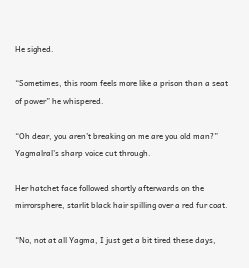He sighed.

“Sometimes, this room feels more like a prison than a seat of power” he whispered.

“Oh dear, you aren’t breaking on me are you old man?” Yagmalral’s sharp voice cut through.

Her hatchet face followed shortly afterwards on the mirrorsphere, starlit black hair spilling over a red fur coat.

“No, not at all Yagma, I just get a bit tired these days,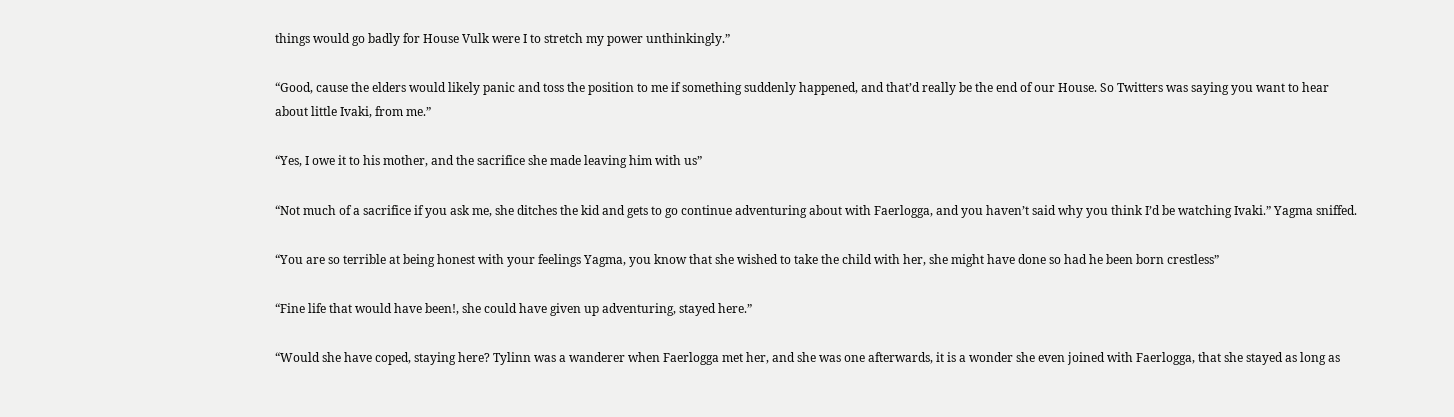things would go badly for House Vulk were I to stretch my power unthinkingly.”

“Good, cause the elders would likely panic and toss the position to me if something suddenly happened, and that’d really be the end of our House. So Twitters was saying you want to hear about little Ivaki, from me.”

“Yes, I owe it to his mother, and the sacrifice she made leaving him with us”

“Not much of a sacrifice if you ask me, she ditches the kid and gets to go continue adventuring about with Faerlogga, and you haven’t said why you think I’d be watching Ivaki.” Yagma sniffed.

“You are so terrible at being honest with your feelings Yagma, you know that she wished to take the child with her, she might have done so had he been born crestless”

“Fine life that would have been!, she could have given up adventuring, stayed here.”

“Would she have coped, staying here? Tylinn was a wanderer when Faerlogga met her, and she was one afterwards, it is a wonder she even joined with Faerlogga, that she stayed as long as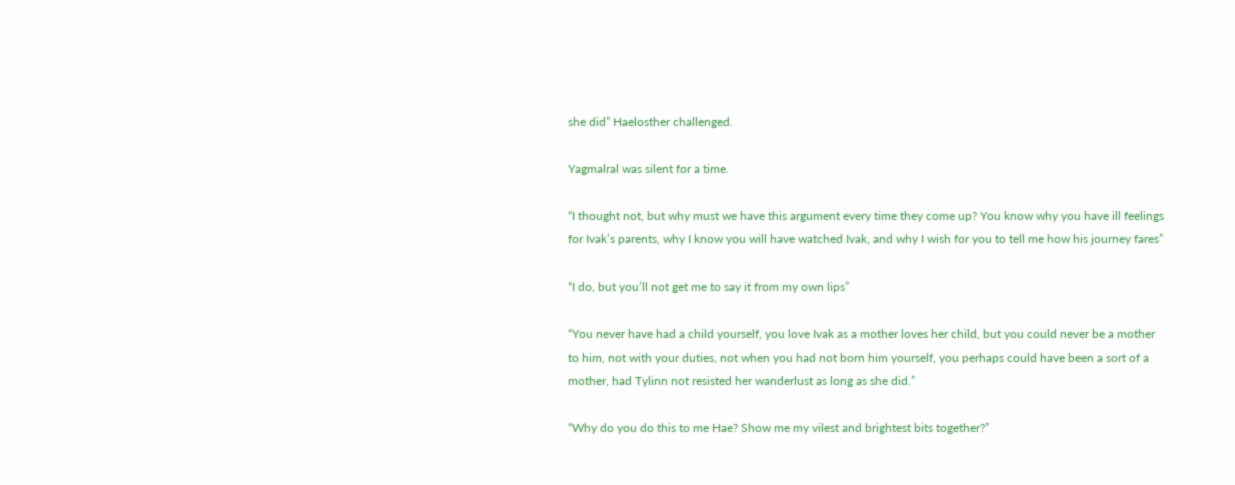she did” Haelosther challenged.

Yagmalral was silent for a time.

“I thought not, but why must we have this argument every time they come up? You know why you have ill feelings for Ivak’s parents, why I know you will have watched Ivak, and why I wish for you to tell me how his journey fares”

“I do, but you’ll not get me to say it from my own lips”

“You never have had a child yourself, you love Ivak as a mother loves her child, but you could never be a mother to him, not with your duties, not when you had not born him yourself, you perhaps could have been a sort of a mother, had Tylinn not resisted her wanderlust as long as she did.”

“Why do you do this to me Hae? Show me my vilest and brightest bits together?”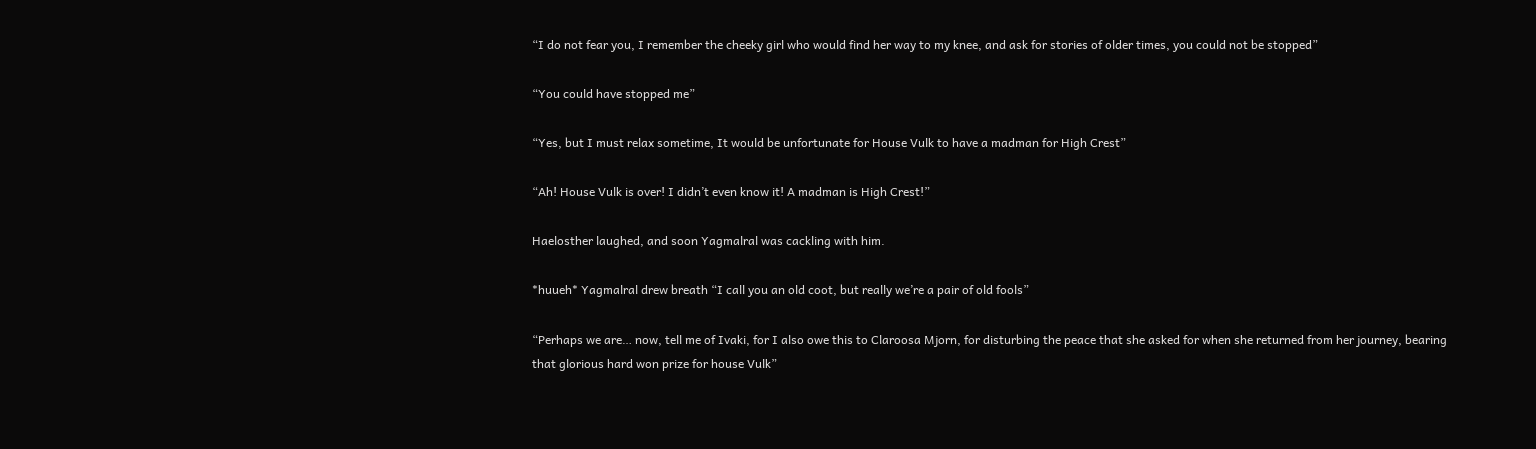“I do not fear you, I remember the cheeky girl who would find her way to my knee, and ask for stories of older times, you could not be stopped”

“You could have stopped me”

“Yes, but I must relax sometime, It would be unfortunate for House Vulk to have a madman for High Crest”

“Ah! House Vulk is over! I didn’t even know it! A madman is High Crest!”

Haelosther laughed, and soon Yagmalral was cackling with him.

*huueh* Yagmalral drew breath “I call you an old coot, but really we’re a pair of old fools”

“Perhaps we are… now, tell me of Ivaki, for I also owe this to Claroosa Mjorn, for disturbing the peace that she asked for when she returned from her journey, bearing that glorious hard won prize for house Vulk”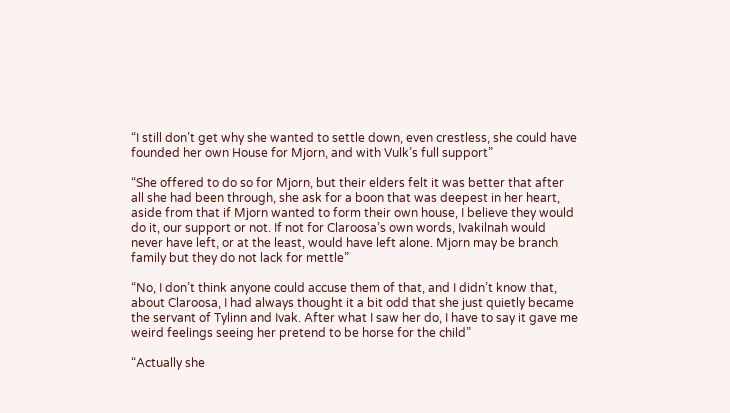“I still don’t get why she wanted to settle down, even crestless, she could have founded her own House for Mjorn, and with Vulk’s full support”

“She offered to do so for Mjorn, but their elders felt it was better that after all she had been through, she ask for a boon that was deepest in her heart, aside from that if Mjorn wanted to form their own house, I believe they would do it, our support or not. If not for Claroosa’s own words, Ivakilnah would never have left, or at the least, would have left alone. Mjorn may be branch family but they do not lack for mettle”

“No, I don’t think anyone could accuse them of that, and I didn’t know that, about Claroosa, I had always thought it a bit odd that she just quietly became the servant of Tylinn and Ivak. After what I saw her do, I have to say it gave me weird feelings seeing her pretend to be horse for the child”

“Actually she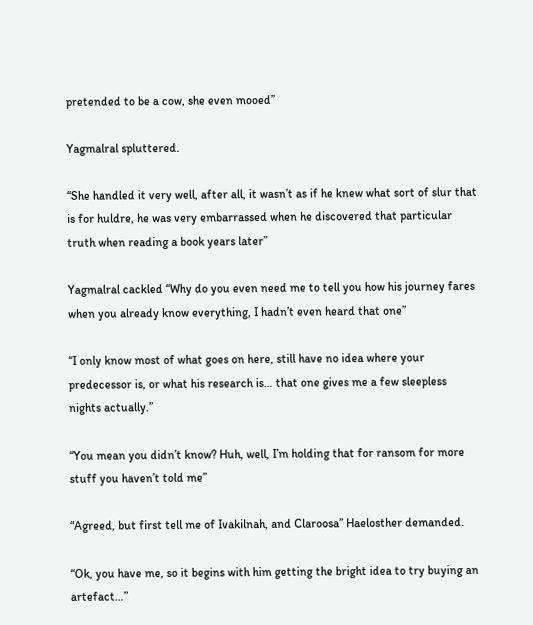pretended to be a cow, she even mooed”

Yagmalral spluttered.

“She handled it very well, after all, it wasn’t as if he knew what sort of slur that is for huldre, he was very embarrassed when he discovered that particular truth when reading a book years later”

Yagmalral cackled “Why do you even need me to tell you how his journey fares when you already know everything, I hadn’t even heard that one”

“I only know most of what goes on here, still have no idea where your predecessor is, or what his research is… that one gives me a few sleepless nights actually.”

“You mean you didn’t know? Huh, well, I’m holding that for ransom for more stuff you haven’t told me”

“Agreed, but first tell me of Ivakilnah, and Claroosa” Haelosther demanded.

“Ok, you have me, so it begins with him getting the bright idea to try buying an artefact…”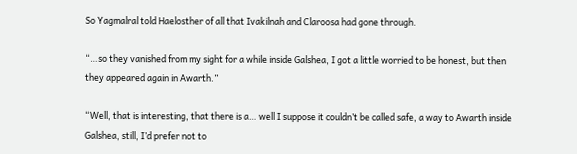So Yagmalral told Haelosther of all that Ivakilnah and Claroosa had gone through.

“…so they vanished from my sight for a while inside Galshea, I got a little worried to be honest, but then they appeared again in Awarth.”

“Well, that is interesting, that there is a… well I suppose it couldn’t be called safe, a way to Awarth inside Galshea, still, I’d prefer not to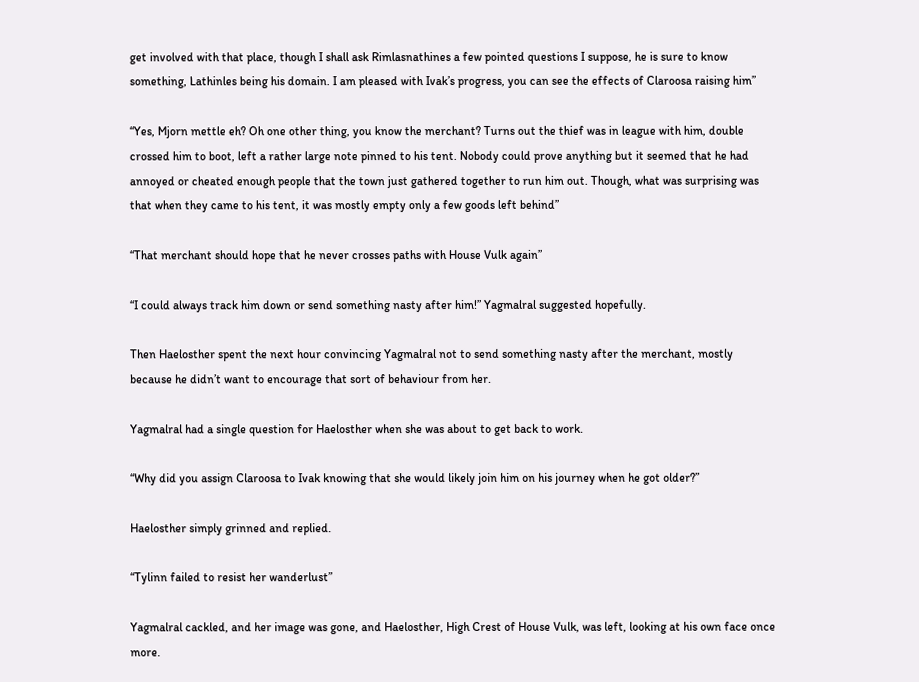get involved with that place, though I shall ask Rimlasnathines a few pointed questions I suppose, he is sure to know something, Lathinles being his domain. I am pleased with Ivak’s progress, you can see the effects of Claroosa raising him”

“Yes, Mjorn mettle eh? Oh one other thing, you know the merchant? Turns out the thief was in league with him, double crossed him to boot, left a rather large note pinned to his tent. Nobody could prove anything but it seemed that he had annoyed or cheated enough people that the town just gathered together to run him out. Though, what was surprising was that when they came to his tent, it was mostly empty only a few goods left behind”

“That merchant should hope that he never crosses paths with House Vulk again”

“I could always track him down or send something nasty after him!” Yagmalral suggested hopefully.

Then Haelosther spent the next hour convincing Yagmalral not to send something nasty after the merchant, mostly because he didn’t want to encourage that sort of behaviour from her.

Yagmalral had a single question for Haelosther when she was about to get back to work.

“Why did you assign Claroosa to Ivak knowing that she would likely join him on his journey when he got older?”

Haelosther simply grinned and replied.

“Tylinn failed to resist her wanderlust”

Yagmalral cackled, and her image was gone, and Haelosther, High Crest of House Vulk, was left, looking at his own face once more.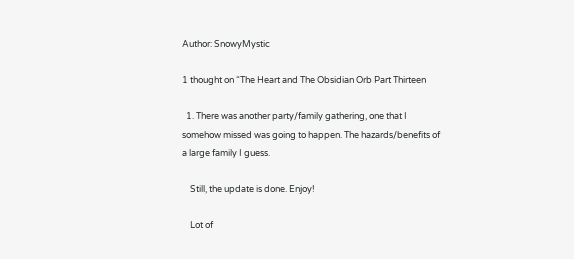Author: SnowyMystic

1 thought on “The Heart and The Obsidian Orb Part Thirteen

  1. There was another party/family gathering, one that I somehow missed was going to happen. The hazards/benefits of a large family I guess.

    Still, the update is done. Enjoy!

    Lot of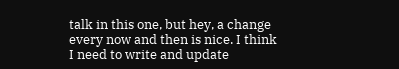talk in this one, but hey, a change every now and then is nice. I think I need to write and update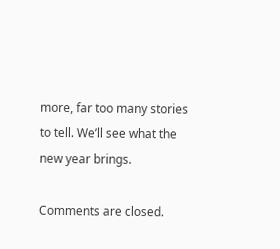more, far too many stories to tell. We’ll see what the new year brings.

Comments are closed.